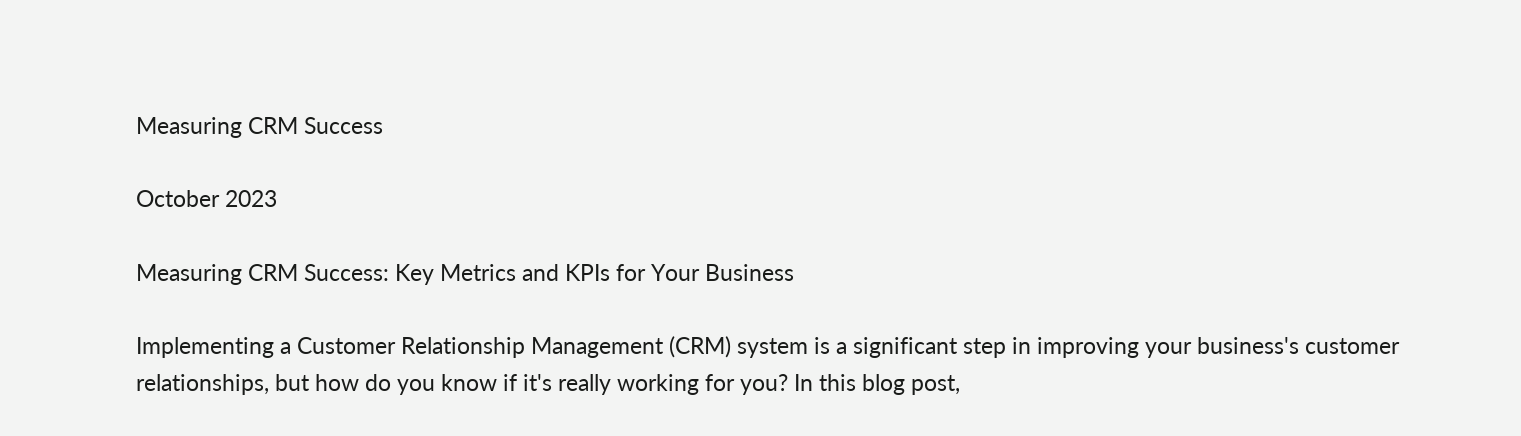Measuring CRM Success

October 2023

Measuring CRM Success: Key Metrics and KPIs for Your Business

Implementing a Customer Relationship Management (CRM) system is a significant step in improving your business's customer relationships, but how do you know if it's really working for you? In this blog post,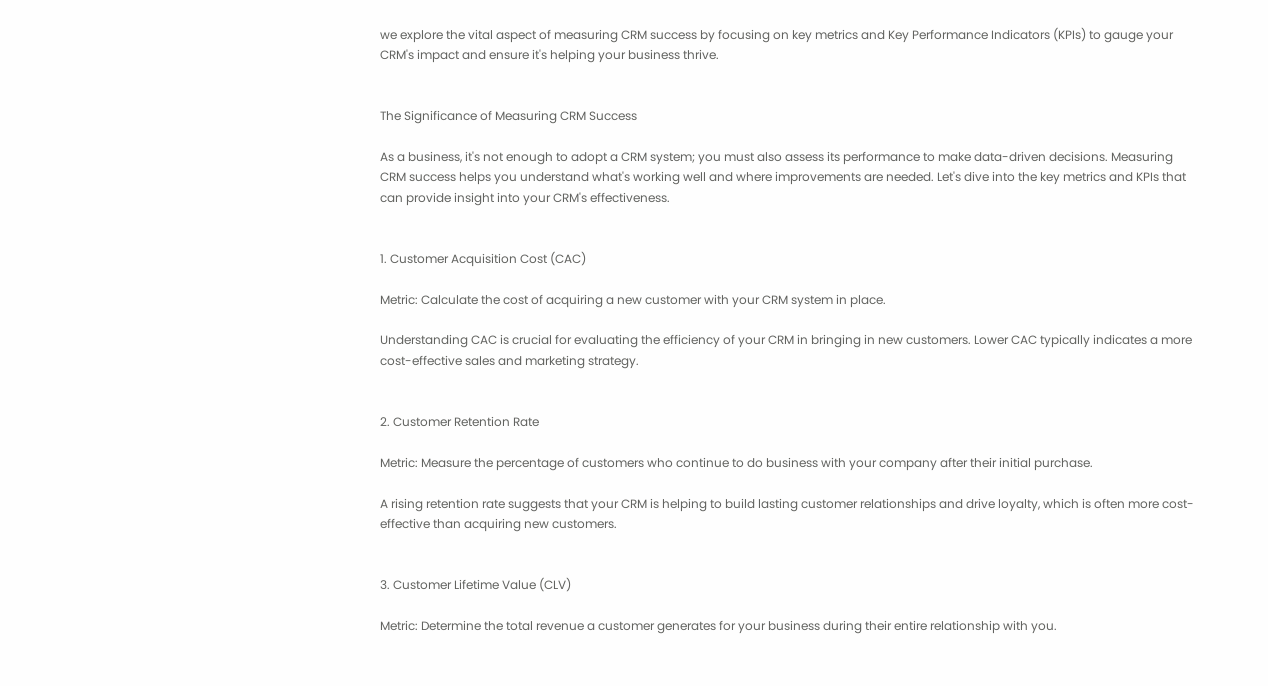we explore the vital aspect of measuring CRM success by focusing on key metrics and Key Performance Indicators (KPIs) to gauge your CRM's impact and ensure it's helping your business thrive.


The Significance of Measuring CRM Success

As a business, it's not enough to adopt a CRM system; you must also assess its performance to make data-driven decisions. Measuring CRM success helps you understand what's working well and where improvements are needed. Let's dive into the key metrics and KPIs that can provide insight into your CRM's effectiveness.


1. Customer Acquisition Cost (CAC)

Metric: Calculate the cost of acquiring a new customer with your CRM system in place.

Understanding CAC is crucial for evaluating the efficiency of your CRM in bringing in new customers. Lower CAC typically indicates a more cost-effective sales and marketing strategy.


2. Customer Retention Rate

Metric: Measure the percentage of customers who continue to do business with your company after their initial purchase.

A rising retention rate suggests that your CRM is helping to build lasting customer relationships and drive loyalty, which is often more cost-effective than acquiring new customers.


3. Customer Lifetime Value (CLV)

Metric: Determine the total revenue a customer generates for your business during their entire relationship with you.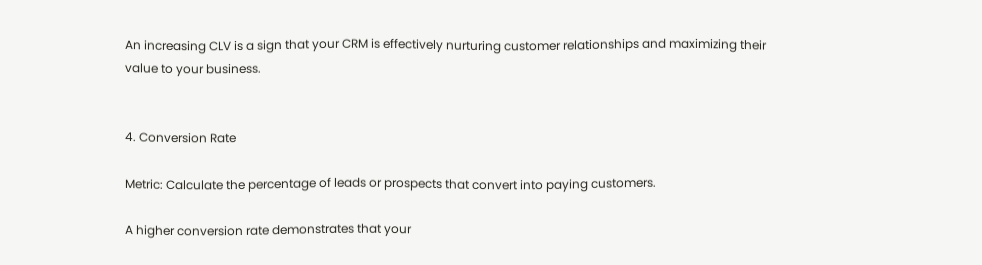An increasing CLV is a sign that your CRM is effectively nurturing customer relationships and maximizing their value to your business.


4. Conversion Rate

Metric: Calculate the percentage of leads or prospects that convert into paying customers.

A higher conversion rate demonstrates that your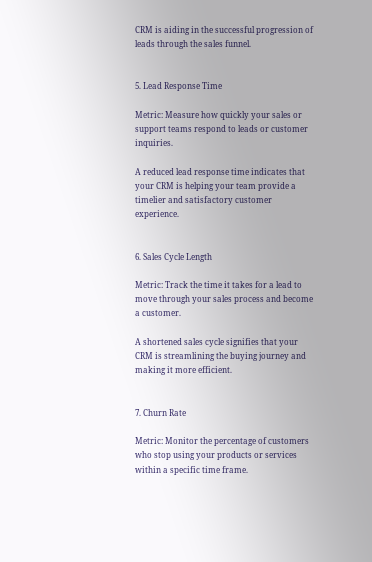CRM is aiding in the successful progression of leads through the sales funnel.


5. Lead Response Time

Metric: Measure how quickly your sales or support teams respond to leads or customer inquiries.

A reduced lead response time indicates that your CRM is helping your team provide a timelier and satisfactory customer experience.


6. Sales Cycle Length

Metric: Track the time it takes for a lead to move through your sales process and become a customer.

A shortened sales cycle signifies that your CRM is streamlining the buying journey and making it more efficient.


7. Churn Rate

Metric: Monitor the percentage of customers who stop using your products or services within a specific time frame.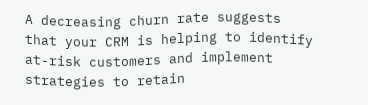A decreasing churn rate suggests that your CRM is helping to identify at-risk customers and implement strategies to retain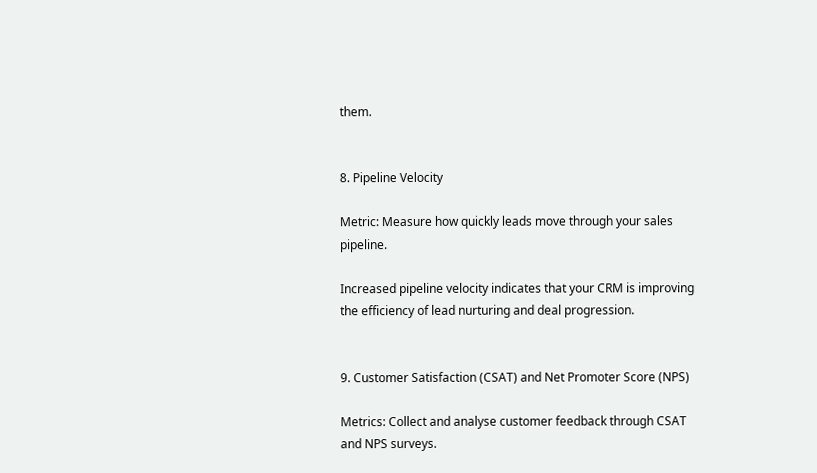them.


8. Pipeline Velocity

Metric: Measure how quickly leads move through your sales pipeline.

Increased pipeline velocity indicates that your CRM is improving the efficiency of lead nurturing and deal progression.


9. Customer Satisfaction (CSAT) and Net Promoter Score (NPS)

Metrics: Collect and analyse customer feedback through CSAT and NPS surveys.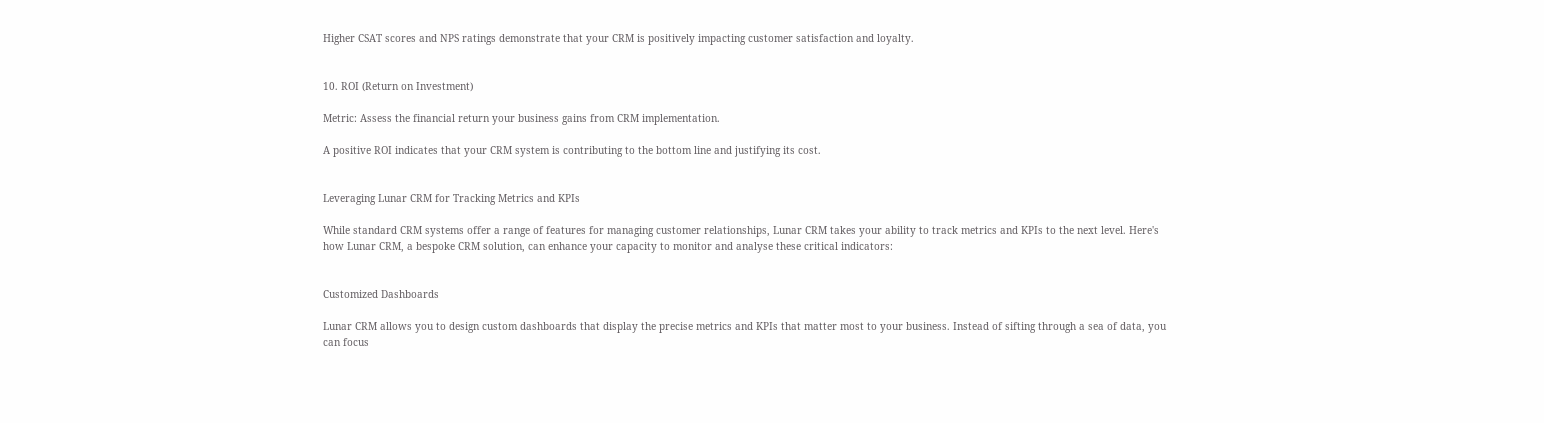Higher CSAT scores and NPS ratings demonstrate that your CRM is positively impacting customer satisfaction and loyalty.


10. ROI (Return on Investment)

Metric: Assess the financial return your business gains from CRM implementation.

A positive ROI indicates that your CRM system is contributing to the bottom line and justifying its cost.


Leveraging Lunar CRM for Tracking Metrics and KPIs

While standard CRM systems offer a range of features for managing customer relationships, Lunar CRM takes your ability to track metrics and KPIs to the next level. Here's how Lunar CRM, a bespoke CRM solution, can enhance your capacity to monitor and analyse these critical indicators:


Customized Dashboards

Lunar CRM allows you to design custom dashboards that display the precise metrics and KPIs that matter most to your business. Instead of sifting through a sea of data, you can focus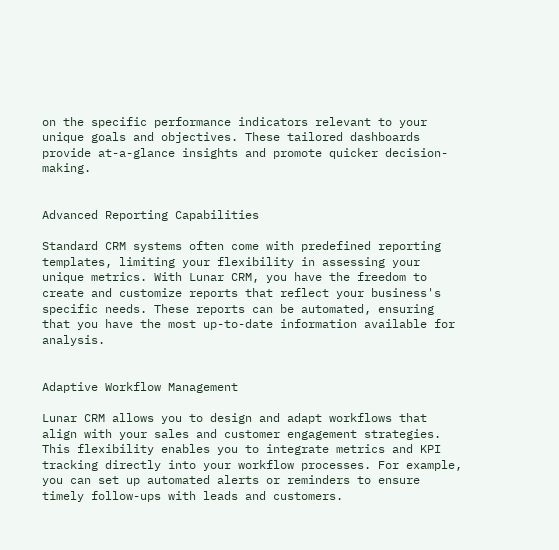on the specific performance indicators relevant to your unique goals and objectives. These tailored dashboards provide at-a-glance insights and promote quicker decision-making.


Advanced Reporting Capabilities

Standard CRM systems often come with predefined reporting templates, limiting your flexibility in assessing your unique metrics. With Lunar CRM, you have the freedom to create and customize reports that reflect your business's specific needs. These reports can be automated, ensuring that you have the most up-to-date information available for analysis.


Adaptive Workflow Management

Lunar CRM allows you to design and adapt workflows that align with your sales and customer engagement strategies. This flexibility enables you to integrate metrics and KPI tracking directly into your workflow processes. For example, you can set up automated alerts or reminders to ensure timely follow-ups with leads and customers.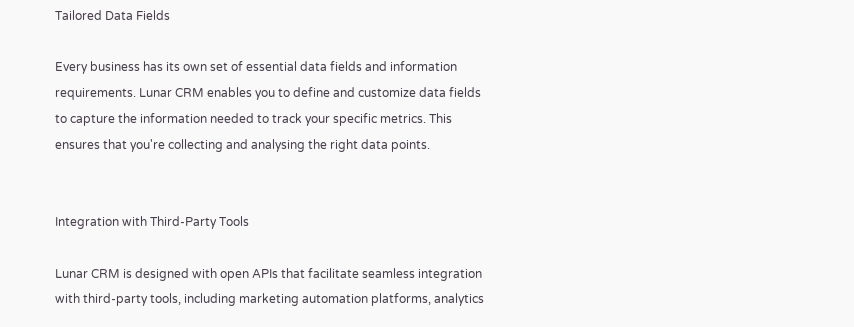Tailored Data Fields

Every business has its own set of essential data fields and information requirements. Lunar CRM enables you to define and customize data fields to capture the information needed to track your specific metrics. This ensures that you're collecting and analysing the right data points.


Integration with Third-Party Tools

Lunar CRM is designed with open APIs that facilitate seamless integration with third-party tools, including marketing automation platforms, analytics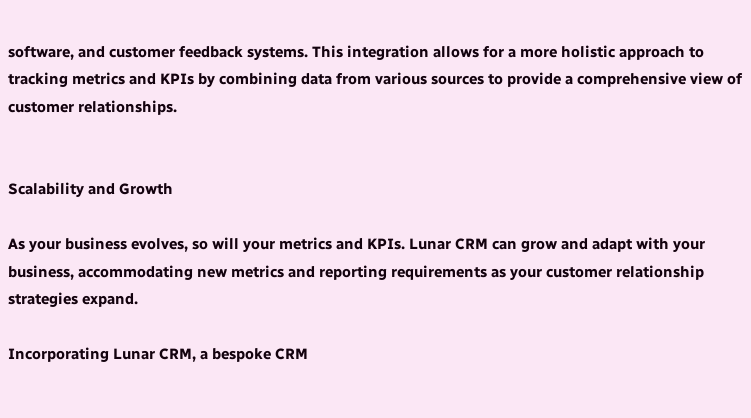software, and customer feedback systems. This integration allows for a more holistic approach to tracking metrics and KPIs by combining data from various sources to provide a comprehensive view of customer relationships.


Scalability and Growth

As your business evolves, so will your metrics and KPIs. Lunar CRM can grow and adapt with your business, accommodating new metrics and reporting requirements as your customer relationship strategies expand.

Incorporating Lunar CRM, a bespoke CRM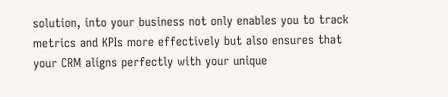solution, into your business not only enables you to track metrics and KPIs more effectively but also ensures that your CRM aligns perfectly with your unique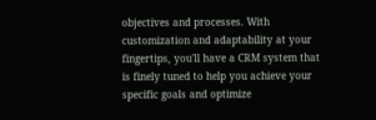objectives and processes. With customization and adaptability at your fingertips, you'll have a CRM system that is finely tuned to help you achieve your specific goals and optimize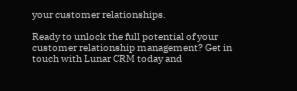your customer relationships.

Ready to unlock the full potential of your customer relationship management? Get in touch with Lunar CRM today and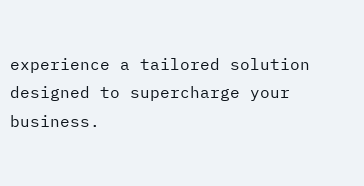experience a tailored solution designed to supercharge your business.